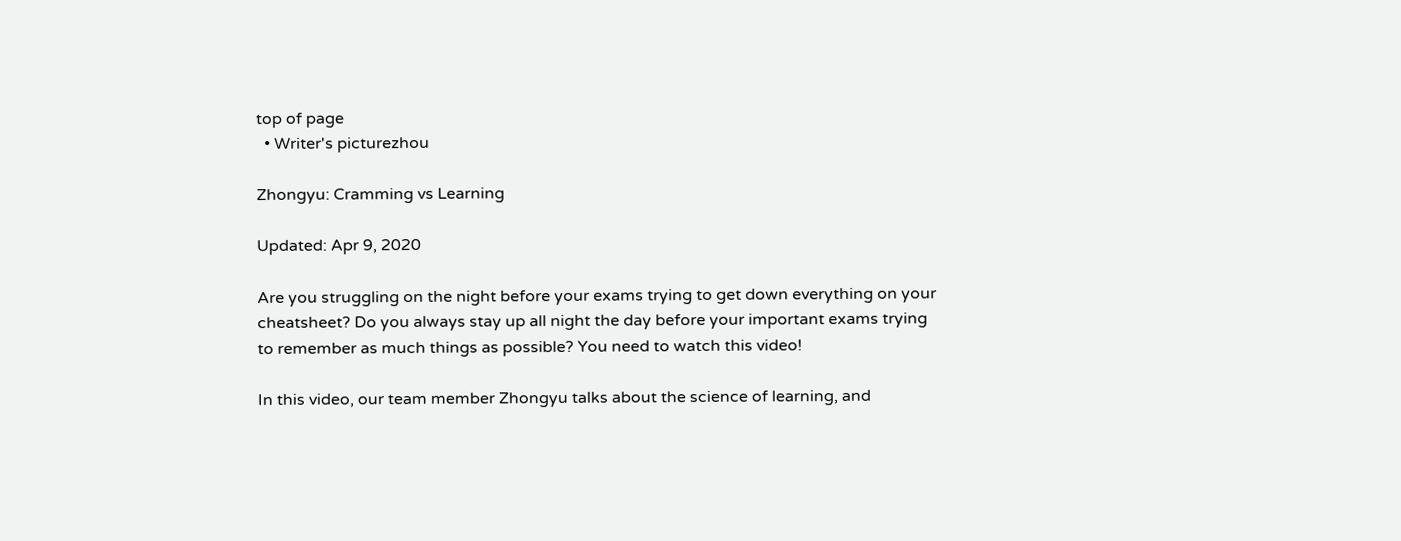top of page
  • Writer's picturezhou

Zhongyu: Cramming vs Learning

Updated: Apr 9, 2020

Are you struggling on the night before your exams trying to get down everything on your cheatsheet? Do you always stay up all night the day before your important exams trying to remember as much things as possible? You need to watch this video!

In this video, our team member Zhongyu talks about the science of learning, and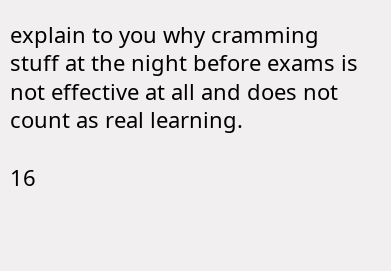explain to you why cramming stuff at the night before exams is not effective at all and does not count as real learning.

16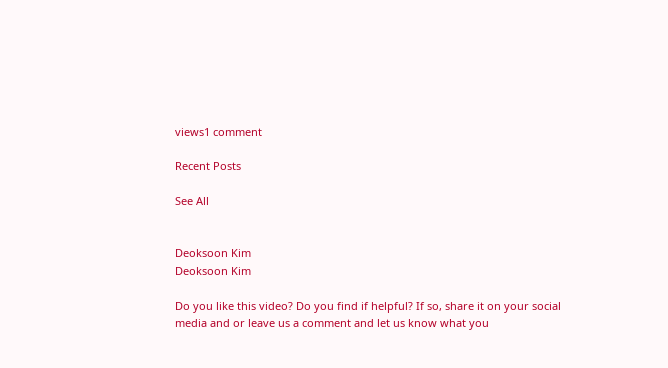views1 comment

Recent Posts

See All


Deoksoon Kim
Deoksoon Kim

Do you like this video? Do you find if helpful? If so, share it on your social media and or leave us a comment and let us know what you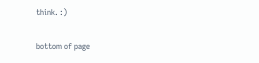think. :)

bottom of page